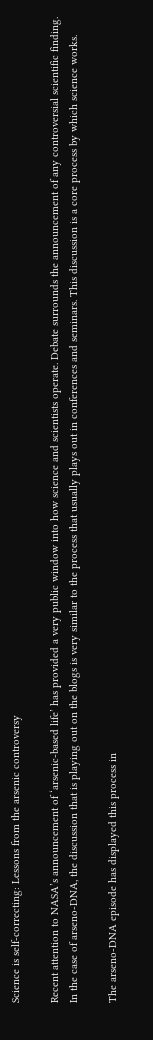Science is self-correcting: Lessons from the arsenic controversy

Recent attention to NASA’s announcement of ‘arsenic-based life’ has provided a very public window into how science and scientists operate. Debate surrounds the announcement of any controversial scientific finding. In the case of arseno-DNA, the discussion that is playing out on the blogs is very similar to the process that usually plays out in conferences and seminars. This discussion is a core process by which science works.

The arseno-DNA episode has displayed this process in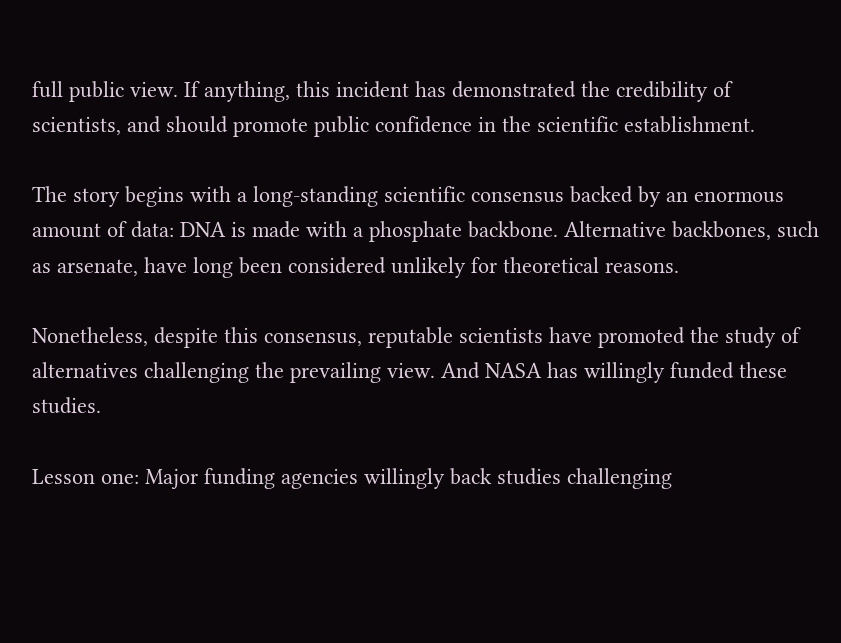full public view. If anything, this incident has demonstrated the credibility of scientists, and should promote public confidence in the scientific establishment.

The story begins with a long-standing scientific consensus backed by an enormous amount of data: DNA is made with a phosphate backbone. Alternative backbones, such as arsenate, have long been considered unlikely for theoretical reasons.

Nonetheless, despite this consensus, reputable scientists have promoted the study of alternatives challenging the prevailing view. And NASA has willingly funded these studies.

Lesson one: Major funding agencies willingly back studies challenging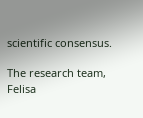scientific consensus.

The research team, Felisa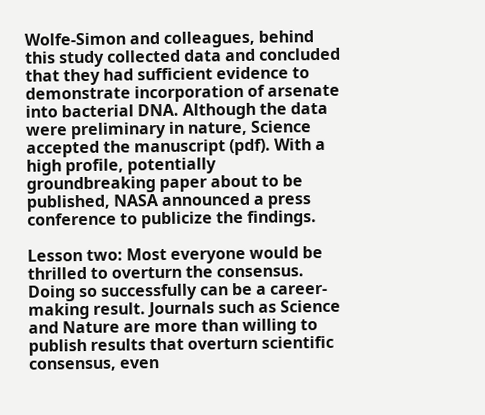Wolfe-Simon and colleagues, behind this study collected data and concluded that they had sufficient evidence to demonstrate incorporation of arsenate into bacterial DNA. Although the data were preliminary in nature, Science accepted the manuscript (pdf). With a high profile, potentially groundbreaking paper about to be published, NASA announced a press conference to publicize the findings.

Lesson two: Most everyone would be thrilled to overturn the consensus. Doing so successfully can be a career-making result. Journals such as Science and Nature are more than willing to publish results that overturn scientific consensus, even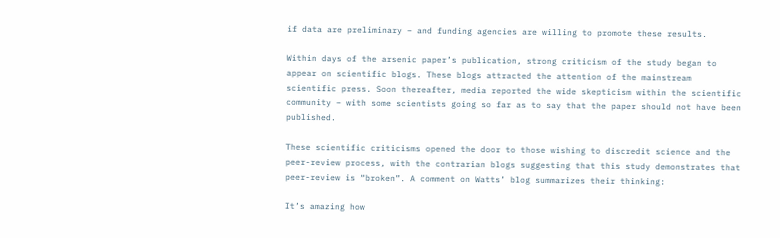if data are preliminary – and funding agencies are willing to promote these results.

Within days of the arsenic paper’s publication, strong criticism of the study began to appear on scientific blogs. These blogs attracted the attention of the mainstream scientific press. Soon thereafter, media reported the wide skepticism within the scientific community – with some scientists going so far as to say that the paper should not have been published.

These scientific criticisms opened the door to those wishing to discredit science and the peer-review process, with the contrarian blogs suggesting that this study demonstrates that peer-review is “broken”. A comment on Watts’ blog summarizes their thinking:

It’s amazing how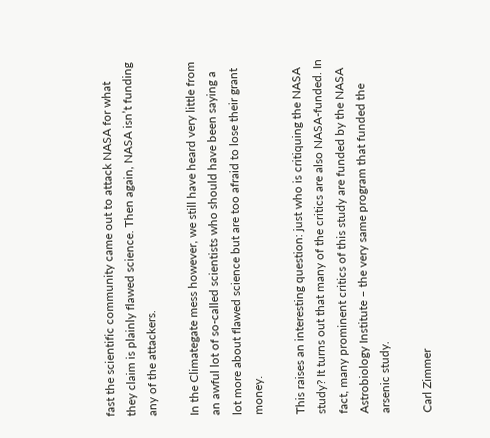fast the scientific community came out to attack NASA for what they claim is plainly flawed science. Then again, NASA isn’t funding any of the attackers.

In the Climategate mess however, we still have heard very little from an awful lot of so-called scientists who should have been saying a lot more about flawed science but are too afraid to lose their grant money.

This raises an interesting question: just who is critiquing the NASA study? It turns out that many of the critics are also NASA-funded. In fact, many prominent critics of this study are funded by the NASA Astrobiology Institute – the very same program that funded the arsenic study.

Carl Zimmer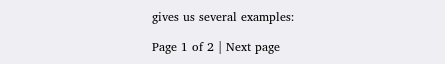gives us several examples:

Page 1 of 2 | Next page